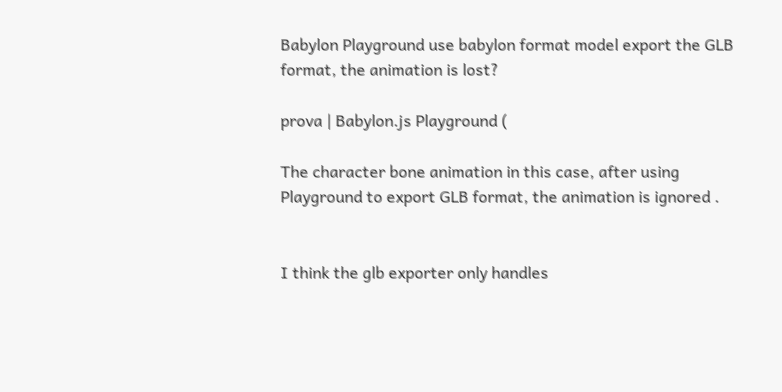Babylon Playground use babylon format model export the GLB format, the animation is lost?

prova | Babylon.js Playground (

The character bone animation in this case, after using Playground to export GLB format, the animation is ignored .


I think the glb exporter only handles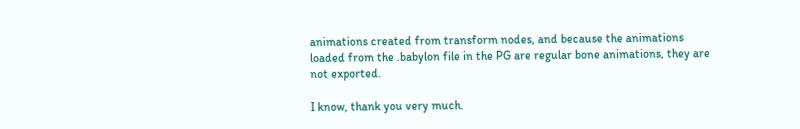animations created from transform nodes, and because the animations loaded from the .babylon file in the PG are regular bone animations, they are not exported.

I know, thank you very much.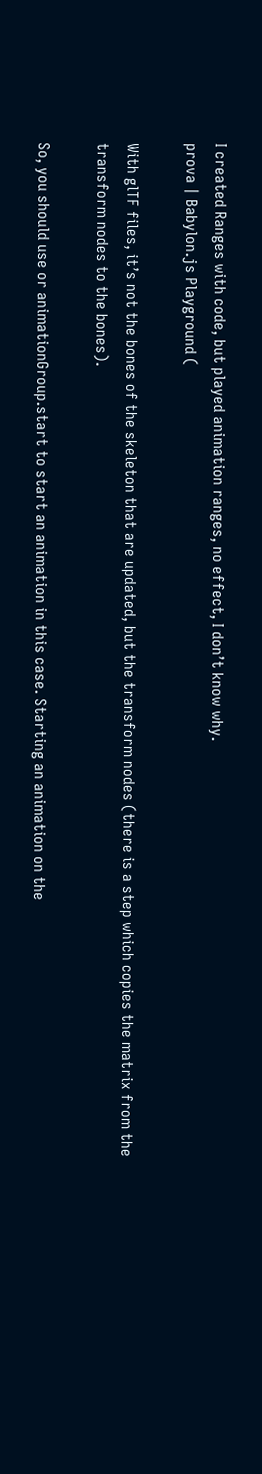I created Ranges with code, but played animation ranges, no effect, I don’t know why.
prova | Babylon.js Playground (

With glTF files, it’s not the bones of the skeleton that are updated, but the transform nodes (there is a step which copies the matrix from the transform nodes to the bones).

So, you should use or animationGroup.start to start an animation in this case. Starting an animation on the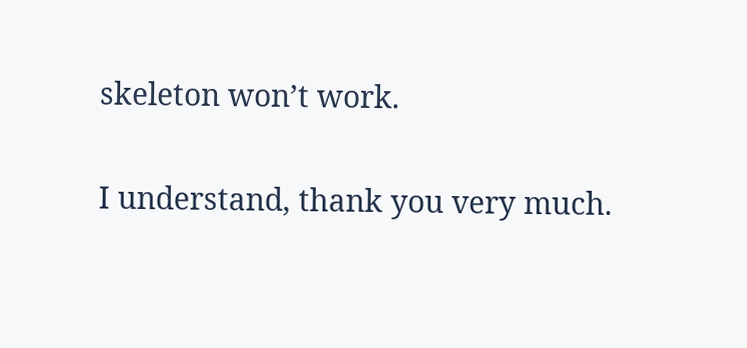skeleton won’t work.

I understand, thank you very much.